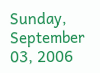Sunday, September 03, 2006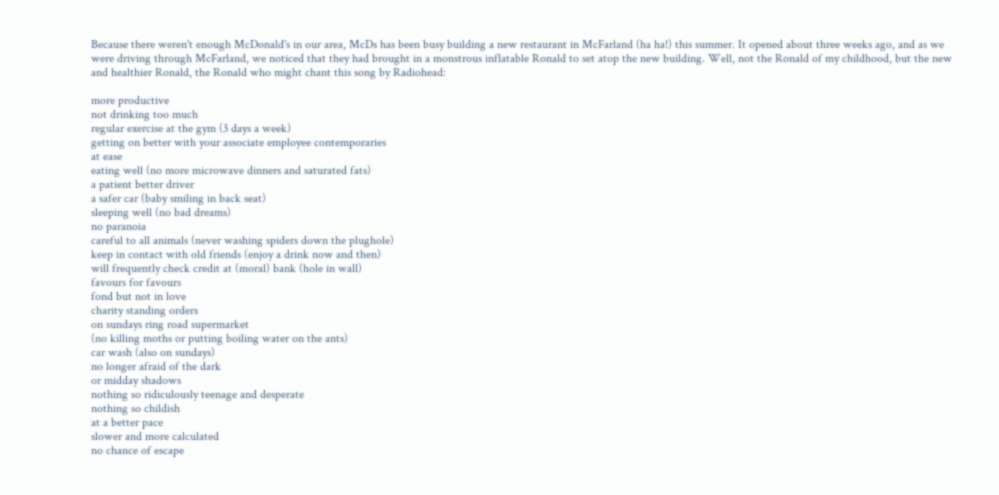Because there weren't enough McDonald's in our area, McDs has been busy building a new restaurant in McFarland (ha ha!) this summer. It opened about three weeks ago, and as we were driving through McFarland, we noticed that they had brought in a monstrous inflatable Ronald to set atop the new building. Well, not the Ronald of my childhood, but the new and healthier Ronald, the Ronald who might chant this song by Radiohead:

more productive
not drinking too much
regular exercise at the gym (3 days a week)
getting on better with your associate employee contemporaries
at ease
eating well (no more microwave dinners and saturated fats)
a patient better driver
a safer car (baby smiling in back seat)
sleeping well (no bad dreams)
no paranoia
careful to all animals (never washing spiders down the plughole)
keep in contact with old friends (enjoy a drink now and then)
will frequently check credit at (moral) bank (hole in wall)
favours for favours
fond but not in love
charity standing orders
on sundays ring road supermarket
(no killing moths or putting boiling water on the ants)
car wash (also on sundays)
no longer afraid of the dark
or midday shadows
nothing so ridiculously teenage and desperate
nothing so childish
at a better pace
slower and more calculated
no chance of escape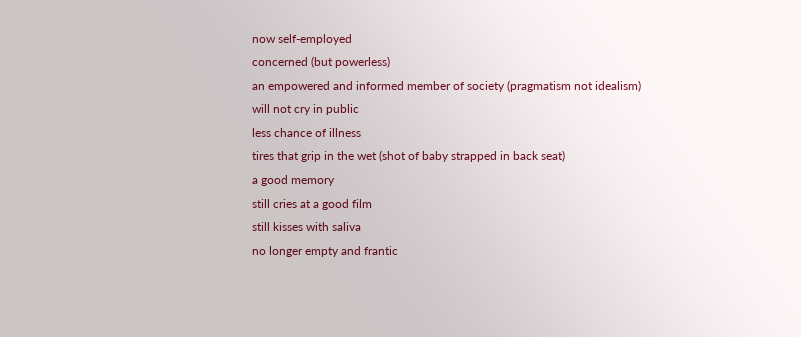now self-employed
concerned (but powerless)
an empowered and informed member of society (pragmatism not idealism)
will not cry in public
less chance of illness
tires that grip in the wet (shot of baby strapped in back seat)
a good memory
still cries at a good film
still kisses with saliva
no longer empty and frantic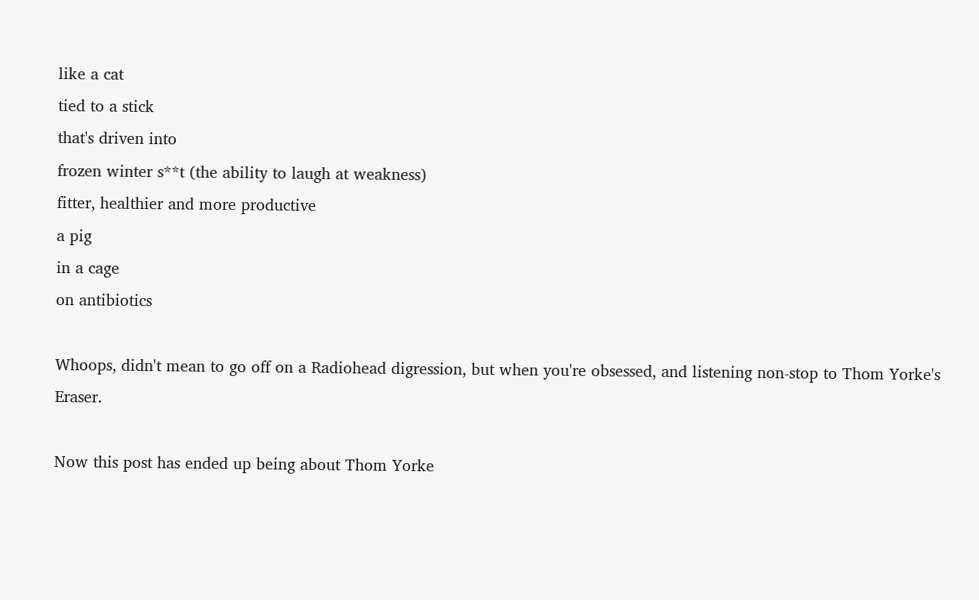like a cat
tied to a stick
that's driven into
frozen winter s**t (the ability to laugh at weakness)
fitter, healthier and more productive
a pig
in a cage
on antibiotics

Whoops, didn't mean to go off on a Radiohead digression, but when you're obsessed, and listening non-stop to Thom Yorke's Eraser.

Now this post has ended up being about Thom Yorke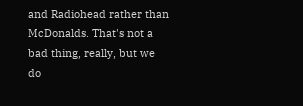and Radiohead rather than McDonalds. That's not a bad thing, really, but we do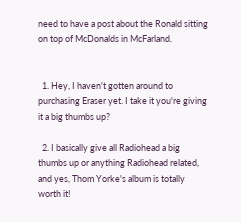need to have a post about the Ronald sitting on top of McDonalds in McFarland.


  1. Hey, I haven't gotten around to purchasing Eraser yet. I take it you're giving it a big thumbs up?

  2. I basically give all Radiohead a big thumbs up or anything Radiohead related, and yes, Thom Yorke's album is totally worth it!